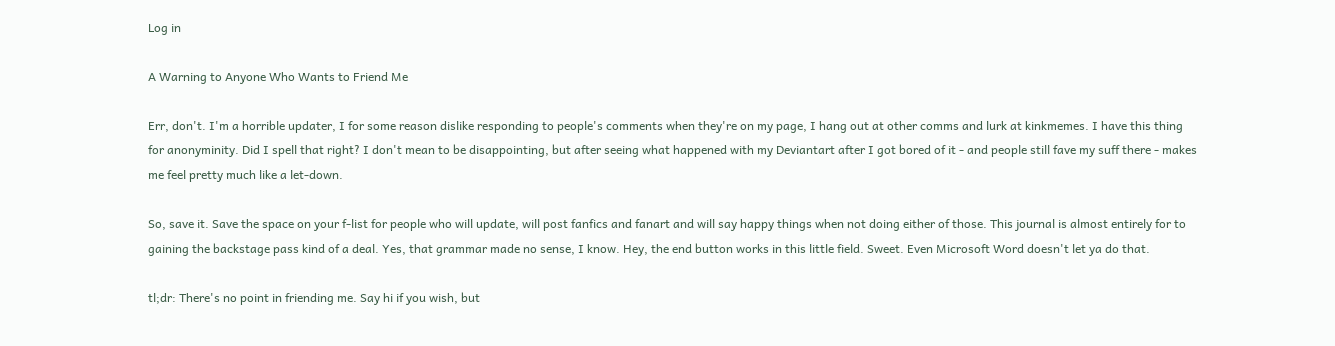Log in

A Warning to Anyone Who Wants to Friend Me

Err, don't. I'm a horrible updater, I for some reason dislike responding to people's comments when they're on my page, I hang out at other comms and lurk at kinkmemes. I have this thing for anonyminity. Did I spell that right? I don't mean to be disappointing, but after seeing what happened with my Deviantart after I got bored of it - and people still fave my suff there - makes me feel pretty much like a let-down.

So, save it. Save the space on your f-list for people who will update, will post fanfics and fanart and will say happy things when not doing either of those. This journal is almost entirely for to gaining the backstage pass kind of a deal. Yes, that grammar made no sense, I know. Hey, the end button works in this little field. Sweet. Even Microsoft Word doesn't let ya do that.

tl;dr: There's no point in friending me. Say hi if you wish, but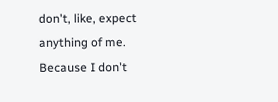don't, like, expect anything of me. Because I don't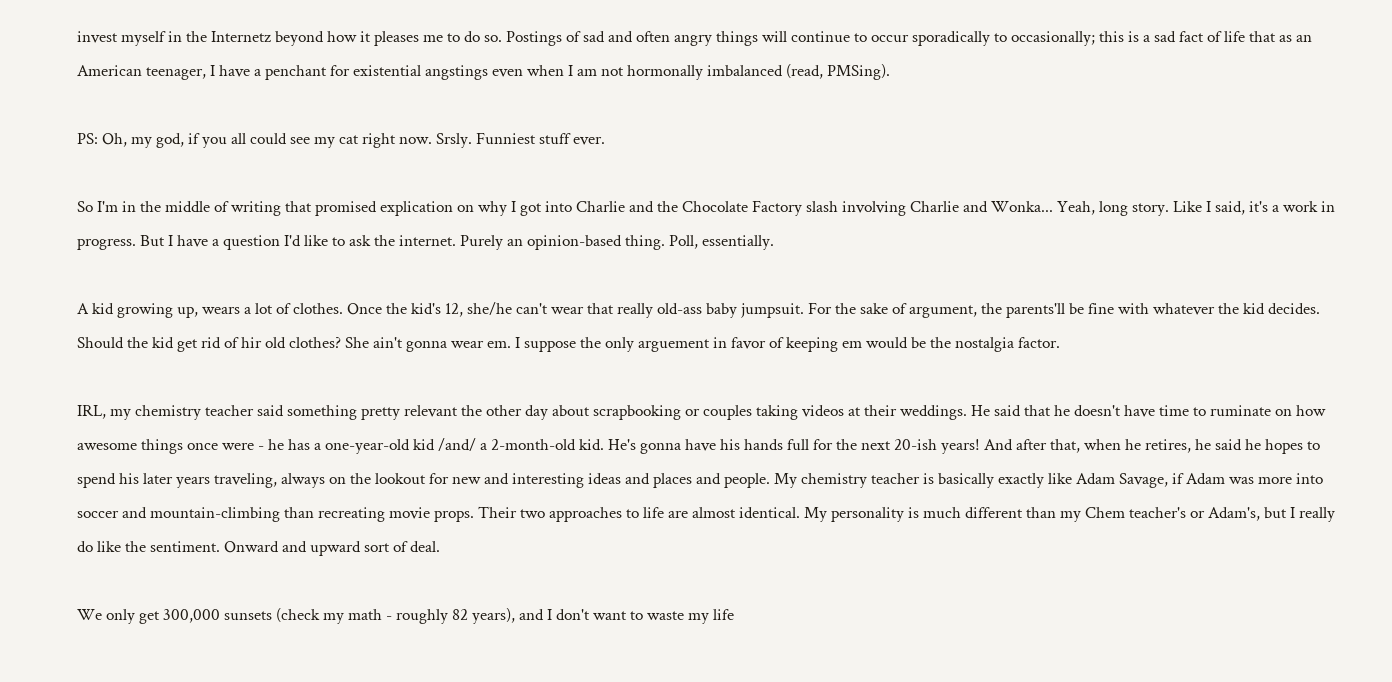invest myself in the Internetz beyond how it pleases me to do so. Postings of sad and often angry things will continue to occur sporadically to occasionally; this is a sad fact of life that as an American teenager, I have a penchant for existential angstings even when I am not hormonally imbalanced (read, PMSing).

PS: Oh, my god, if you all could see my cat right now. Srsly. Funniest stuff ever.

So I'm in the middle of writing that promised explication on why I got into Charlie and the Chocolate Factory slash involving Charlie and Wonka... Yeah, long story. Like I said, it's a work in progress. But I have a question I'd like to ask the internet. Purely an opinion-based thing. Poll, essentially.

A kid growing up, wears a lot of clothes. Once the kid's 12, she/he can't wear that really old-ass baby jumpsuit. For the sake of argument, the parents'll be fine with whatever the kid decides. Should the kid get rid of hir old clothes? She ain't gonna wear em. I suppose the only arguement in favor of keeping em would be the nostalgia factor.

IRL, my chemistry teacher said something pretty relevant the other day about scrapbooking or couples taking videos at their weddings. He said that he doesn't have time to ruminate on how awesome things once were - he has a one-year-old kid /and/ a 2-month-old kid. He's gonna have his hands full for the next 20-ish years! And after that, when he retires, he said he hopes to spend his later years traveling, always on the lookout for new and interesting ideas and places and people. My chemistry teacher is basically exactly like Adam Savage, if Adam was more into soccer and mountain-climbing than recreating movie props. Their two approaches to life are almost identical. My personality is much different than my Chem teacher's or Adam's, but I really do like the sentiment. Onward and upward sort of deal.

We only get 300,000 sunsets (check my math - roughly 82 years), and I don't want to waste my life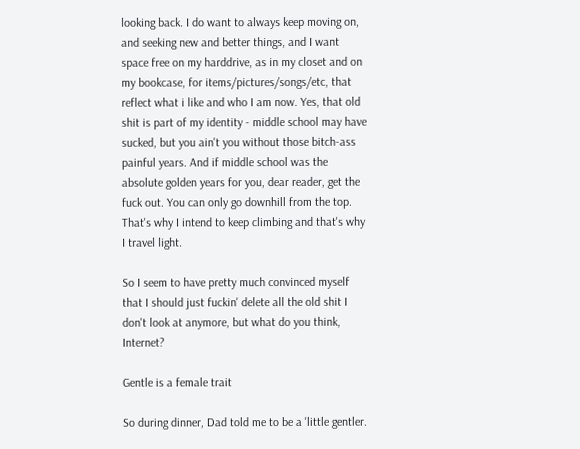looking back. I do want to always keep moving on, and seeking new and better things, and I want space free on my harddrive, as in my closet and on my bookcase, for items/pictures/songs/etc, that reflect what i like and who I am now. Yes, that old shit is part of my identity - middle school may have sucked, but you ain't you without those bitch-ass painful years. And if middle school was the absolute golden years for you, dear reader, get the fuck out. You can only go downhill from the top. That's why I intend to keep climbing and that's why I travel light.

So I seem to have pretty much convinced myself that I should just fuckin' delete all the old shit I don't look at anymore, but what do you think, Internet?

Gentle is a female trait

So during dinner, Dad told me to be a 'little gentler.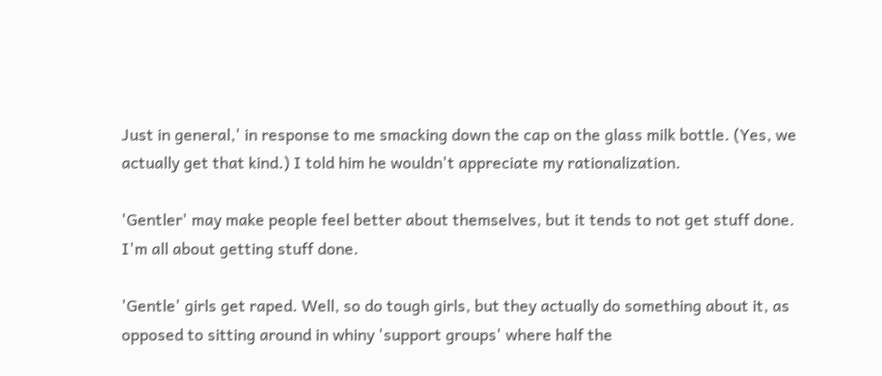Just in general,' in response to me smacking down the cap on the glass milk bottle. (Yes, we actually get that kind.) I told him he wouldn't appreciate my rationalization.

'Gentler' may make people feel better about themselves, but it tends to not get stuff done. I'm all about getting stuff done.

'Gentle' girls get raped. Well, so do tough girls, but they actually do something about it, as opposed to sitting around in whiny 'support groups' where half the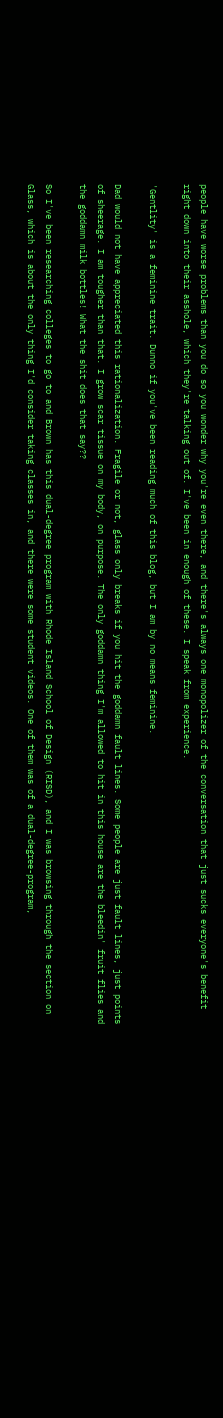people have worse problems than you do so you wonder why you're even there, and there's always one monopolizer of the conversation that just sucks everyone's benefit right down into their asshole, which they're talking out of. I've been in enough of these. I speak from experience.

'Gentlity' is a feminine trait. Dunno if you've been reading much of this blog, but I am by no means feminine.

Dad would not have appreciated this rationalization. Fragile or not, glass only breaks if you hit the goddamn fault lines. Some people are just fault lines, just points of sheerage. I am tougher than that. I grow scar tissue on my body, on purpose. The only goddamn thing I'm allowed to hit in this house are the bleedin' fruit flies and the goddamn milk bottles! What the shit does that say??

So I've been researching colleges to go to and Brown has this dual-degree program with Rhode Island School of Design (RISD), and I was browsing through the section on Glass, which is about the only thing I'd consider taking classes in, and there were some student videos. One of them was of a dual-degree-program,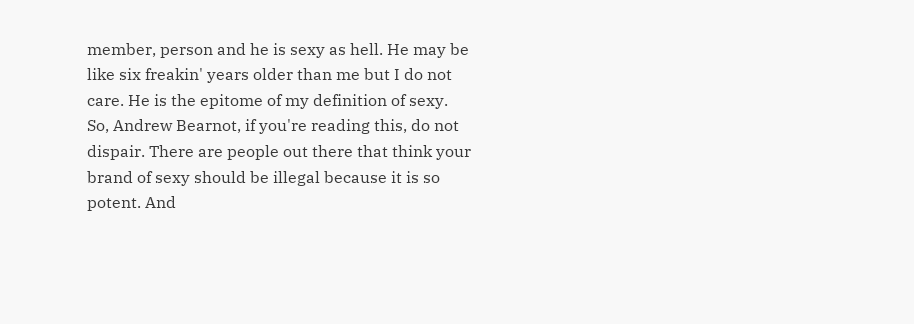member, person and he is sexy as hell. He may be like six freakin' years older than me but I do not care. He is the epitome of my definition of sexy. So, Andrew Bearnot, if you're reading this, do not dispair. There are people out there that think your brand of sexy should be illegal because it is so potent. And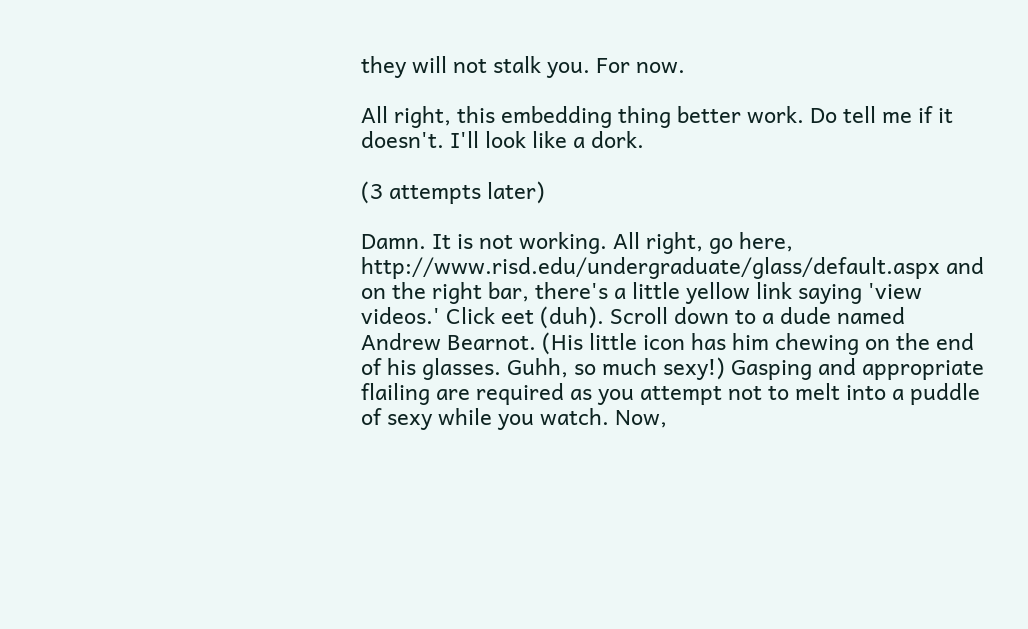they will not stalk you. For now.

All right, this embedding thing better work. Do tell me if it doesn't. I'll look like a dork.

(3 attempts later)

Damn. It is not working. All right, go here, http://www.risd.edu/undergraduate/glass/default.aspx and on the right bar, there's a little yellow link saying 'view videos.' Click eet (duh). Scroll down to a dude named Andrew Bearnot. (His little icon has him chewing on the end of his glasses. Guhh, so much sexy!) Gasping and appropriate flailing are required as you attempt not to melt into a puddle of sexy while you watch. Now,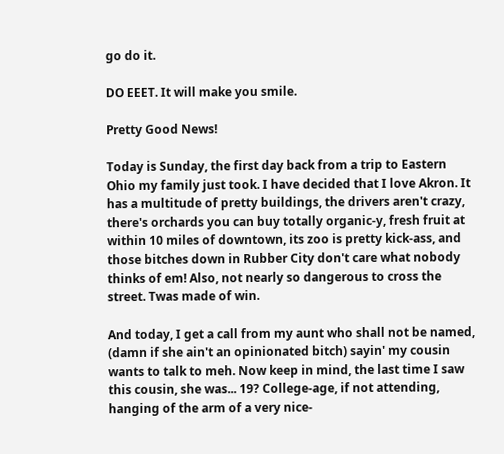go do it.

DO EEET. It will make you smile.

Pretty Good News!

Today is Sunday, the first day back from a trip to Eastern Ohio my family just took. I have decided that I love Akron. It has a multitude of pretty buildings, the drivers aren't crazy, there's orchards you can buy totally organic-y, fresh fruit at within 10 miles of downtown, its zoo is pretty kick-ass, and those bitches down in Rubber City don't care what nobody thinks of em! Also, not nearly so dangerous to cross the street. Twas made of win.

And today, I get a call from my aunt who shall not be named, (damn if she ain't an opinionated bitch) sayin' my cousin wants to talk to meh. Now keep in mind, the last time I saw this cousin, she was... 19? College-age, if not attending, hanging of the arm of a very nice-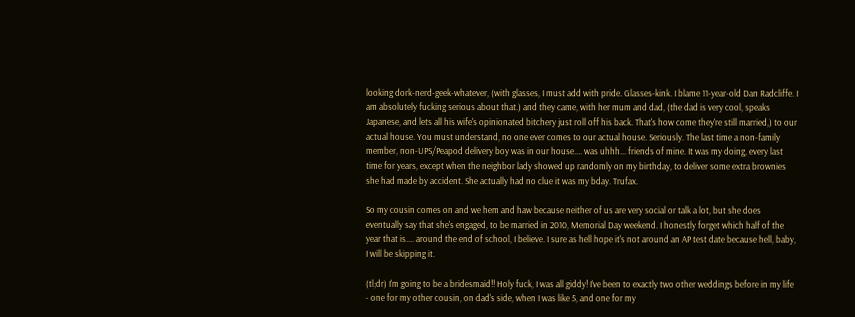looking dork-nerd-geek-whatever, (with glasses, I must add with pride. Glasses-kink. I blame 11-year-old Dan Radcliffe. I am absolutely fucking serious about that.) and they came, with her mum and dad, (the dad is very cool, speaks Japanese, and lets all his wife's opinionated bitchery just roll off his back. That's how come they're still married,) to our actual house. You must understand, no one ever comes to our actual house. Seriously. The last time a non-family member, non-UPS/Peapod delivery boy was in our house.... was uhhh... friends of mine. It was my doing, every last time for years, except when the neighbor lady showed up randomly on my birthday, to deliver some extra brownies she had made by accident. She actually had no clue it was my bday. Trufax.

So my cousin comes on and we hem and haw because neither of us are very social or talk a lot, but she does eventually say that she's engaged, to be married in 2010, Memorial Day weekend. I honestly forget which half of the year that is.... around the end of school, I believe. I sure as hell hope it's not around an AP test date because hell, baby, I will be skipping it.

(tl;dr) I'm going to be a bridesmaid!! Holy fuck, I was all giddy! I've been to exactly two other weddings before in my life - one for my other cousin, on dad's side, when I was like 5, and one for my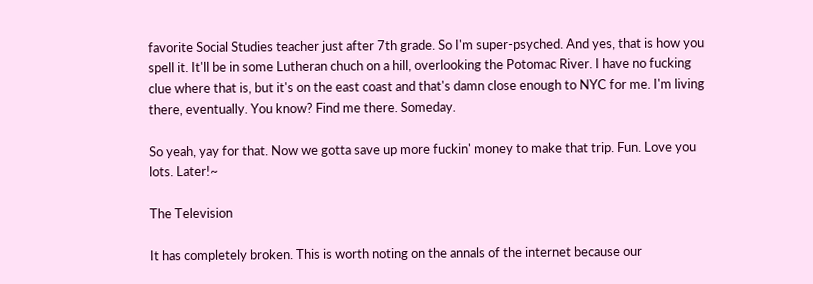favorite Social Studies teacher just after 7th grade. So I'm super-psyched. And yes, that is how you spell it. It'll be in some Lutheran chuch on a hill, overlooking the Potomac River. I have no fucking clue where that is, but it's on the east coast and that's damn close enough to NYC for me. I'm living there, eventually. You know? Find me there. Someday.

So yeah, yay for that. Now we gotta save up more fuckin' money to make that trip. Fun. Love you lots. Later!~

The Television

It has completely broken. This is worth noting on the annals of the internet because our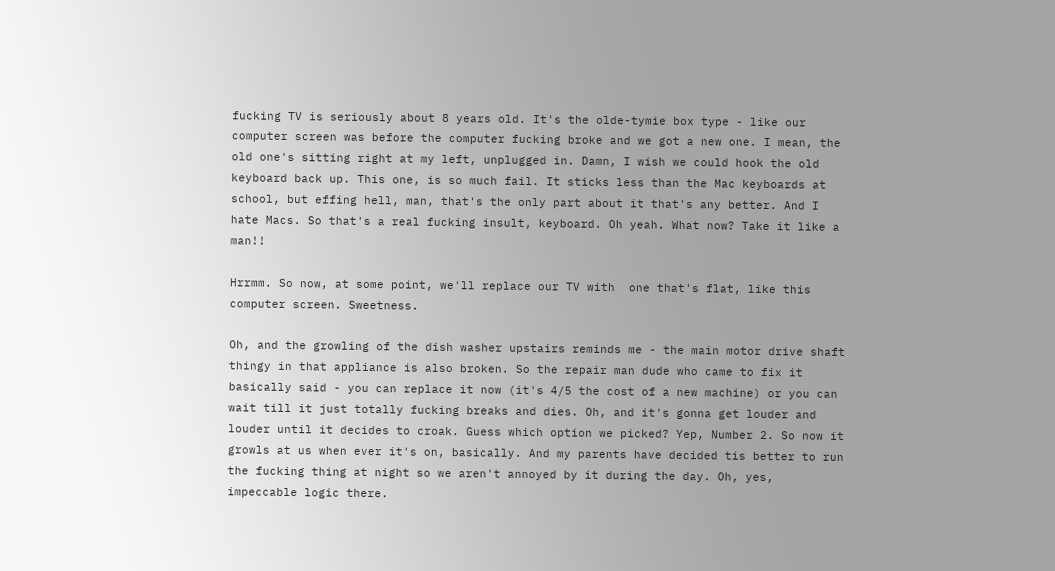fucking TV is seriously about 8 years old. It's the olde-tymie box type - like our computer screen was before the computer fucking broke and we got a new one. I mean, the old one's sitting right at my left, unplugged in. Damn, I wish we could hook the old keyboard back up. This one, is so much fail. It sticks less than the Mac keyboards at school, but effing hell, man, that's the only part about it that's any better. And I hate Macs. So that's a real fucking insult, keyboard. Oh yeah. What now? Take it like a man!!

Hrrmm. So now, at some point, we'll replace our TV with  one that's flat, like this computer screen. Sweetness.

Oh, and the growling of the dish washer upstairs reminds me - the main motor drive shaft thingy in that appliance is also broken. So the repair man dude who came to fix it basically said - you can replace it now (it's 4/5 the cost of a new machine) or you can wait till it just totally fucking breaks and dies. Oh, and it's gonna get louder and louder until it decides to croak. Guess which option we picked? Yep, Number 2. So now it growls at us when ever it's on, basically. And my parents have decided tis better to run the fucking thing at night so we aren't annoyed by it during the day. Oh, yes, impeccable logic there.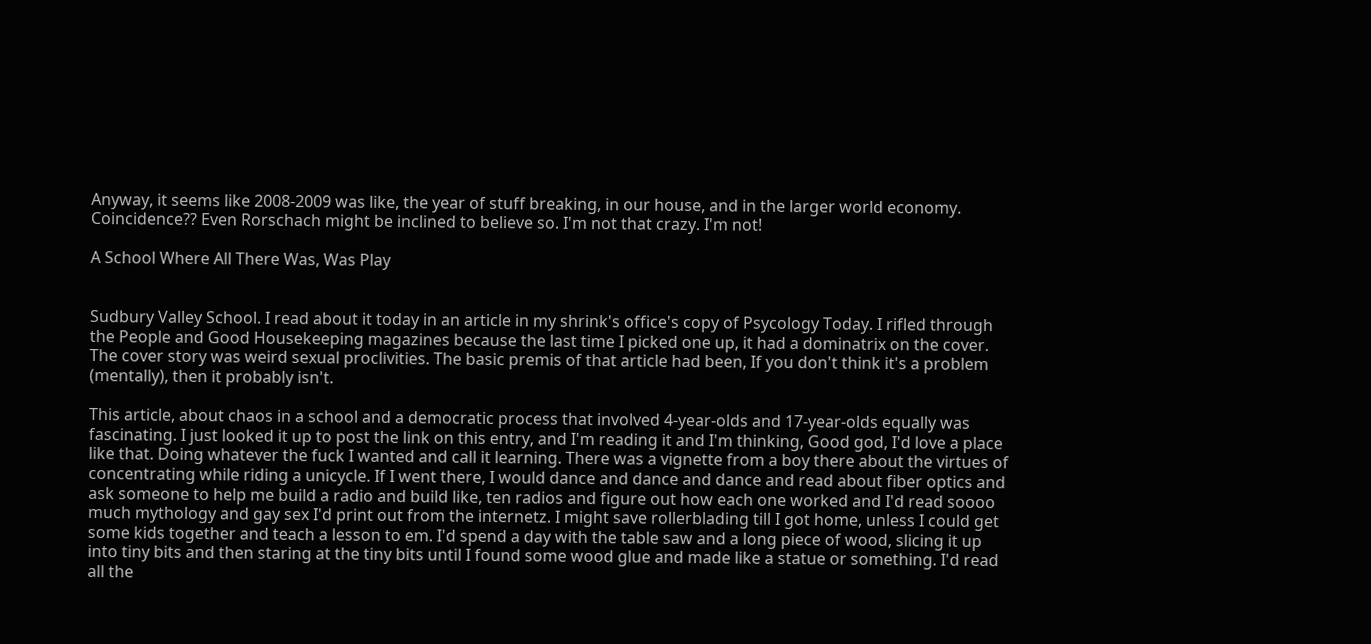Anyway, it seems like 2008-2009 was like, the year of stuff breaking, in our house, and in the larger world economy. Coincidence?? Even Rorschach might be inclined to believe so. I'm not that crazy. I'm not!

A School Where All There Was, Was Play


Sudbury Valley School. I read about it today in an article in my shrink's office's copy of Psycology Today. I rifled through the People and Good Housekeeping magazines because the last time I picked one up, it had a dominatrix on the cover. The cover story was weird sexual proclivities. The basic premis of that article had been, If you don't think it's a problem (mentally), then it probably isn't.

This article, about chaos in a school and a democratic process that involved 4-year-olds and 17-year-olds equally was fascinating. I just looked it up to post the link on this entry, and I'm reading it and I'm thinking, Good god, I'd love a place like that. Doing whatever the fuck I wanted and call it learning. There was a vignette from a boy there about the virtues of concentrating while riding a unicycle. If I went there, I would dance and dance and dance and read about fiber optics and ask someone to help me build a radio and build like, ten radios and figure out how each one worked and I'd read soooo much mythology and gay sex I'd print out from the internetz. I might save rollerblading till I got home, unless I could get some kids together and teach a lesson to em. I'd spend a day with the table saw and a long piece of wood, slicing it up into tiny bits and then staring at the tiny bits until I found some wood glue and made like a statue or something. I'd read all the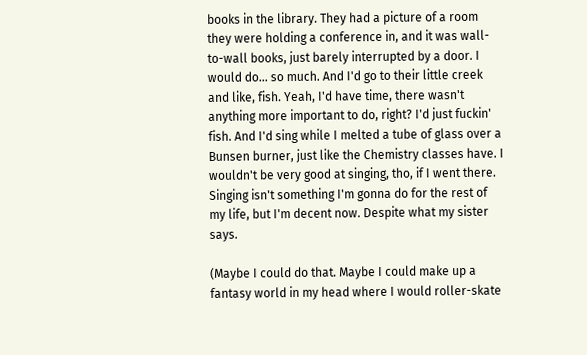books in the library. They had a picture of a room they were holding a conference in, and it was wall-to-wall books, just barely interrupted by a door. I would do... so much. And I'd go to their little creek and like, fish. Yeah, I'd have time, there wasn't anything more important to do, right? I'd just fuckin' fish. And I'd sing while I melted a tube of glass over a Bunsen burner, just like the Chemistry classes have. I wouldn't be very good at singing, tho, if I went there. Singing isn't something I'm gonna do for the rest of my life, but I'm decent now. Despite what my sister says.

(Maybe I could do that. Maybe I could make up a fantasy world in my head where I would roller-skate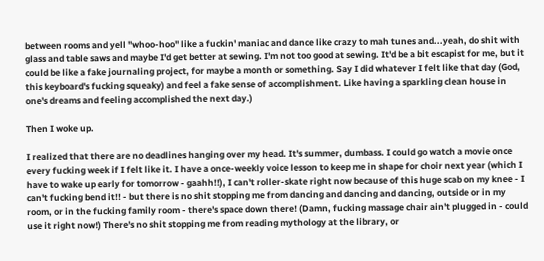between rooms and yell "whoo-hoo" like a fuckin' maniac and dance like crazy to mah tunes and...yeah, do shit with glass and table saws and maybe I'd get better at sewing. I'm not too good at sewing. It'd be a bit escapist for me, but it could be like a fake journaling project, for maybe a month or something. Say I did whatever I felt like that day (God, this keyboard's fucking squeaky) and feel a fake sense of accomplishment. Like having a sparkling clean house in one's dreams and feeling accomplished the next day.)

Then I woke up.

I realized that there are no deadlines hanging over my head. It's summer, dumbass. I could go watch a movie once every fucking week if I felt like it. I have a once-weekly voice lesson to keep me in shape for choir next year (which I have to wake up early for tomorrow - gaahh!!), I can't roller-skate right now because of this huge scab on my knee - I can't fucking bend it!! - but there is no shit stopping me from dancing and dancing and dancing, outside or in my room, or in the fucking family room - there's space down there! (Damn, fucking massage chair ain't plugged in - could use it right now!) There's no shit stopping me from reading mythology at the library, or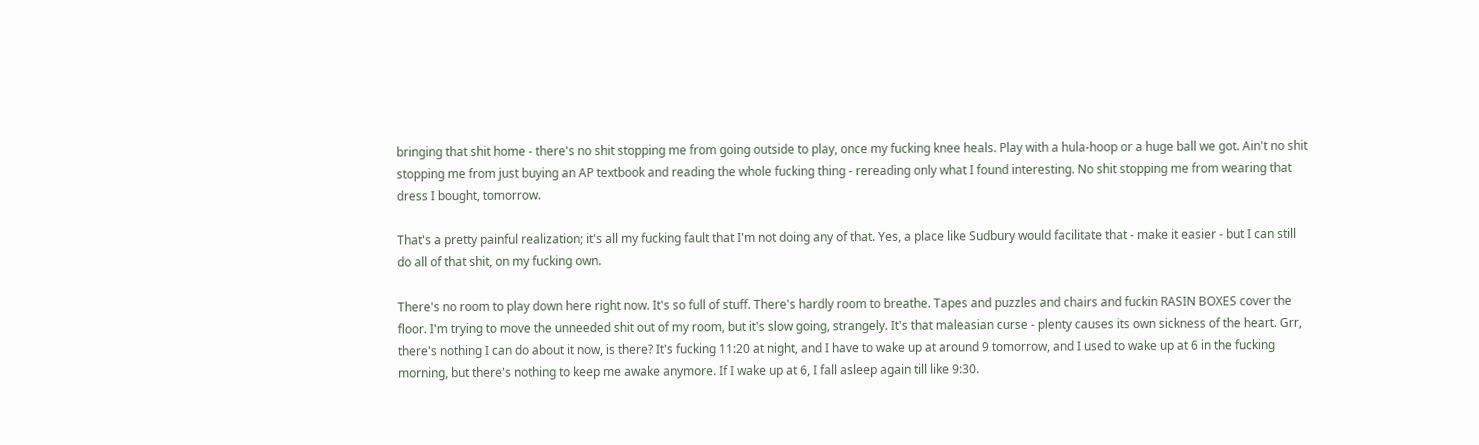bringing that shit home - there's no shit stopping me from going outside to play, once my fucking knee heals. Play with a hula-hoop or a huge ball we got. Ain't no shit stopping me from just buying an AP textbook and reading the whole fucking thing - rereading only what I found interesting. No shit stopping me from wearing that dress I bought, tomorrow.

That's a pretty painful realization; it's all my fucking fault that I'm not doing any of that. Yes, a place like Sudbury would facilitate that - make it easier - but I can still do all of that shit, on my fucking own.

There's no room to play down here right now. It's so full of stuff. There's hardly room to breathe. Tapes and puzzles and chairs and fuckin RASIN BOXES cover the floor. I'm trying to move the unneeded shit out of my room, but it's slow going, strangely. It's that maleasian curse - plenty causes its own sickness of the heart. Grr, there's nothing I can do about it now, is there? It's fucking 11:20 at night, and I have to wake up at around 9 tomorrow, and I used to wake up at 6 in the fucking morning, but there's nothing to keep me awake anymore. If I wake up at 6, I fall asleep again till like 9:30.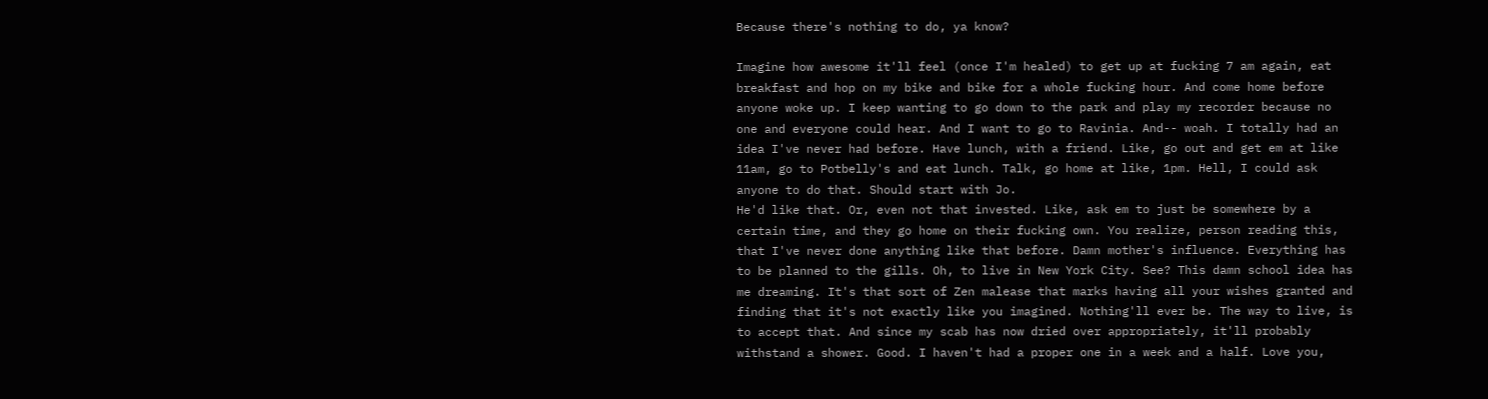Because there's nothing to do, ya know?

Imagine how awesome it'll feel (once I'm healed) to get up at fucking 7 am again, eat breakfast and hop on my bike and bike for a whole fucking hour. And come home before anyone woke up. I keep wanting to go down to the park and play my recorder because no one and everyone could hear. And I want to go to Ravinia. And-- woah. I totally had an idea I've never had before. Have lunch, with a friend. Like, go out and get em at like 11am, go to Potbelly's and eat lunch. Talk, go home at like, 1pm. Hell, I could ask anyone to do that. Should start with Jo.
He'd like that. Or, even not that invested. Like, ask em to just be somewhere by a certain time, and they go home on their fucking own. You realize, person reading this, that I've never done anything like that before. Damn mother's influence. Everything has to be planned to the gills. Oh, to live in New York City. See? This damn school idea has me dreaming. It's that sort of Zen malease that marks having all your wishes granted and finding that it's not exactly like you imagined. Nothing'll ever be. The way to live, is to accept that. And since my scab has now dried over appropriately, it'll probably withstand a shower. Good. I haven't had a proper one in a week and a half. Love you,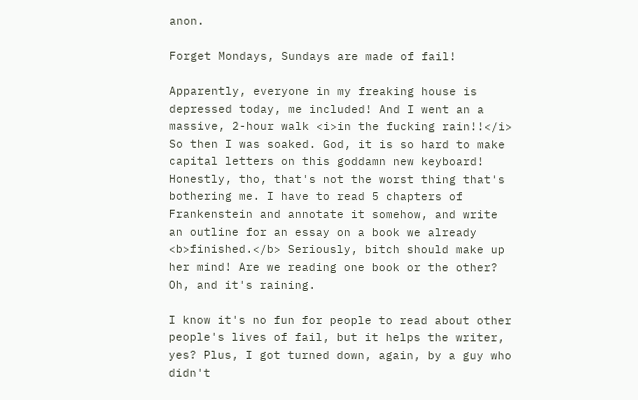anon.

Forget Mondays, Sundays are made of fail!

Apparently, everyone in my freaking house is depressed today, me included! And I went an a massive, 2-hour walk <i>in the fucking rain!!</i> So then I was soaked. God, it is so hard to make capital letters on this goddamn new keyboard! Honestly, tho, that's not the worst thing that's bothering me. I have to read 5 chapters of Frankenstein and annotate it somehow, and write an outline for an essay on a book we already <b>finished.</b> Seriously, bitch should make up her mind! Are we reading one book or the other? Oh, and it's raining.

I know it's no fun for people to read about other people's lives of fail, but it helps the writer, yes? Plus, I got turned down, again, by a guy who didn't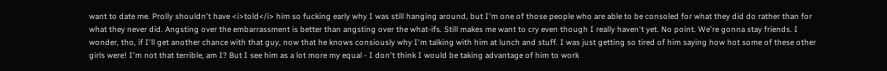want to date me. Prolly shouldn't have <i>told</i> him so fucking early why I was still hanging around, but I'm one of those people who are able to be consoled for what they did do rather than for what they never did. Angsting over the embarrassment is better than angsting over the what-ifs. Still makes me want to cry even though I really haven't yet. No point. We're gonna stay friends. I wonder, tho, if I'll get another chance with that guy, now that he knows consiously why I'm talking with him at lunch and stuff. I was just getting so tired of him saying how hot some of these other girls were! I'm not that terrible, am I? But I see him as a lot more my equal - I don't think I would be taking advantage of him to work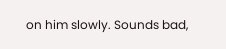on him slowly. Sounds bad,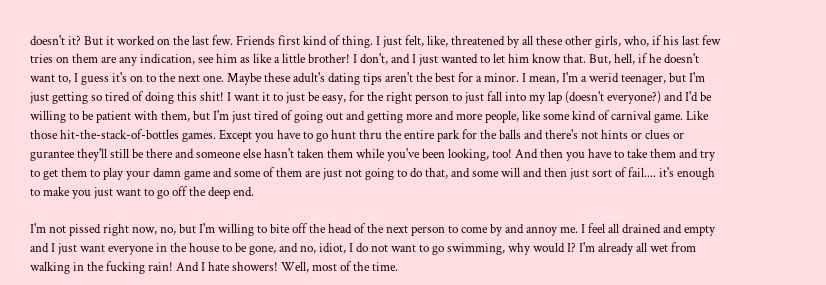doesn't it? But it worked on the last few. Friends first kind of thing. I just felt, like, threatened by all these other girls, who, if his last few tries on them are any indication, see him as like a little brother! I don't, and I just wanted to let him know that. But, hell, if he doesn't want to, I guess it's on to the next one. Maybe these adult's dating tips aren't the best for a minor. I mean, I'm a werid teenager, but I'm just getting so tired of doing this shit! I want it to just be easy, for the right person to just fall into my lap (doesn't everyone?) and I'd be willing to be patient with them, but I'm just tired of going out and getting more and more people, like some kind of carnival game. Like those hit-the-stack-of-bottles games. Except you have to go hunt thru the entire park for the balls and there's not hints or clues or gurantee they'll still be there and someone else hasn't taken them while you've been looking, too! And then you have to take them and try to get them to play your damn game and some of them are just not going to do that, and some will and then just sort of fail.... it's enough to make you just want to go off the deep end.

I'm not pissed right now, no, but I'm willing to bite off the head of the next person to come by and annoy me. I feel all drained and empty and I just want everyone in the house to be gone, and no, idiot, I do not want to go swimming, why would I? I'm already all wet from walking in the fucking rain! And I hate showers! Well, most of the time.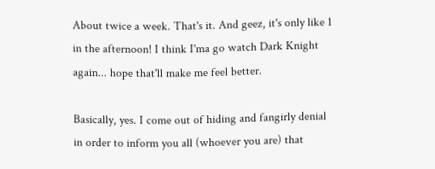About twice a week. That's it. And geez, it's only like 1 in the afternoon! I think I'ma go watch Dark Knight again... hope that'll make me feel better.

Basically, yes. I come out of hiding and fangirly denial in order to inform you all (whoever you are) that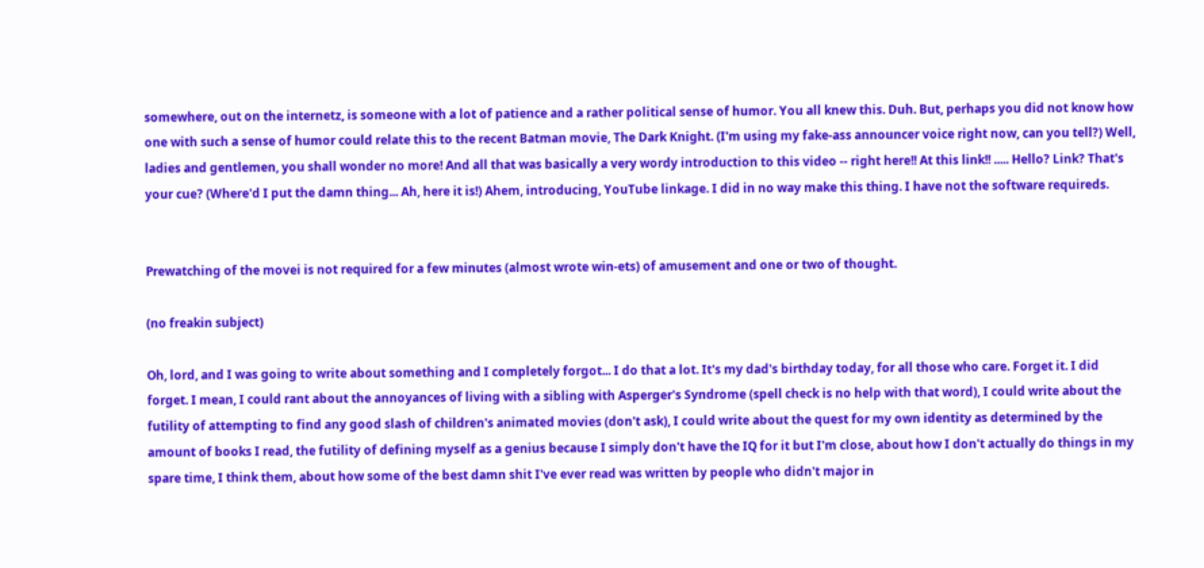somewhere, out on the internetz, is someone with a lot of patience and a rather political sense of humor. You all knew this. Duh. But, perhaps you did not know how one with such a sense of humor could relate this to the recent Batman movie, The Dark Knight. (I'm using my fake-ass announcer voice right now, can you tell?) Well, ladies and gentlemen, you shall wonder no more! And all that was basically a very wordy introduction to this video -- right here!! At this link!! ..... Hello? Link? That's your cue? (Where'd I put the damn thing... Ah, here it is!) Ahem, introducing, YouTube linkage. I did in no way make this thing. I have not the software requireds.


Prewatching of the movei is not required for a few minutes (almost wrote win-ets) of amusement and one or two of thought.

(no freakin subject)

Oh, lord, and I was going to write about something and I completely forgot... I do that a lot. It's my dad's birthday today, for all those who care. Forget it. I did forget. I mean, I could rant about the annoyances of living with a sibling with Asperger's Syndrome (spell check is no help with that word), I could write about the futility of attempting to find any good slash of children's animated movies (don't ask), I could write about the quest for my own identity as determined by the amount of books I read, the futility of defining myself as a genius because I simply don't have the IQ for it but I'm close, about how I don't actually do things in my spare time, I think them, about how some of the best damn shit I've ever read was written by people who didn't major in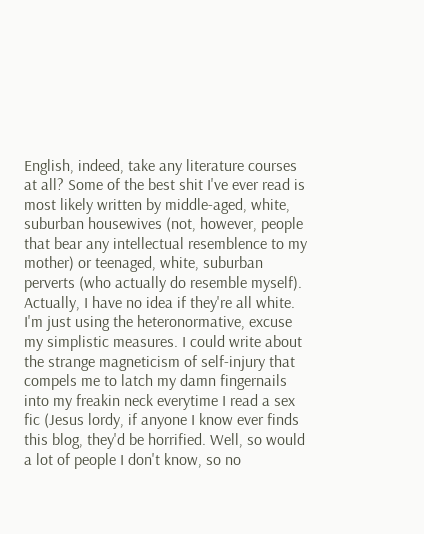English, indeed, take any literature courses at all? Some of the best shit I've ever read is most likely written by middle-aged, white, suburban housewives (not, however, people that bear any intellectual resemblence to my mother) or teenaged, white, suburban perverts (who actually do resemble myself). Actually, I have no idea if they're all white. I'm just using the heteronormative, excuse my simplistic measures. I could write about the strange magneticism of self-injury that compels me to latch my damn fingernails into my freakin neck everytime I read a sex fic (Jesus lordy, if anyone I know ever finds this blog, they'd be horrified. Well, so would a lot of people I don't know, so no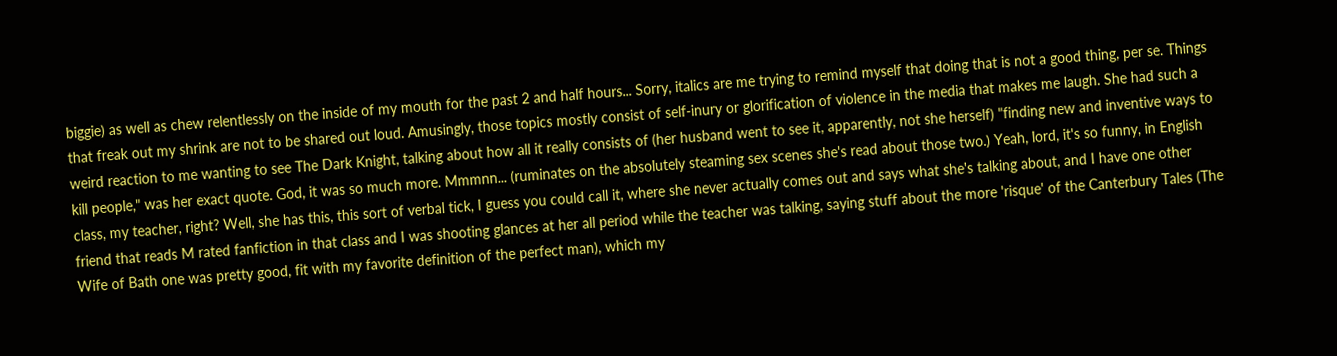biggie) as well as chew relentlessly on the inside of my mouth for the past 2 and half hours... Sorry, italics are me trying to remind myself that doing that is not a good thing, per se. Things that freak out my shrink are not to be shared out loud. Amusingly, those topics mostly consist of self-inury or glorification of violence in the media that makes me laugh. She had such a weird reaction to me wanting to see The Dark Knight, talking about how all it really consists of (her husband went to see it, apparently, not she herself) "finding new and inventive ways to kill people," was her exact quote. God, it was so much more. Mmmnn... (ruminates on the absolutely steaming sex scenes she's read about those two.) Yeah, lord, it's so funny, in English class, my teacher, right? Well, she has this, this sort of verbal tick, I guess you could call it, where she never actually comes out and says what she's talking about, and I have one other friend that reads M rated fanfiction in that class and I was shooting glances at her all period while the teacher was talking, saying stuff about the more 'risque' of the Canterbury Tales (The Wife of Bath one was pretty good, fit with my favorite definition of the perfect man), which my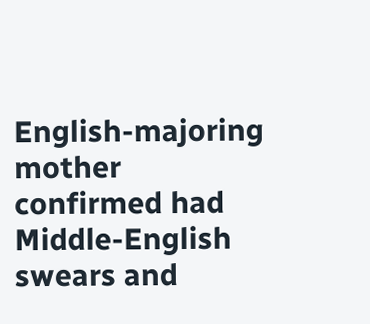English-majoring mother confirmed had Middle-English swears and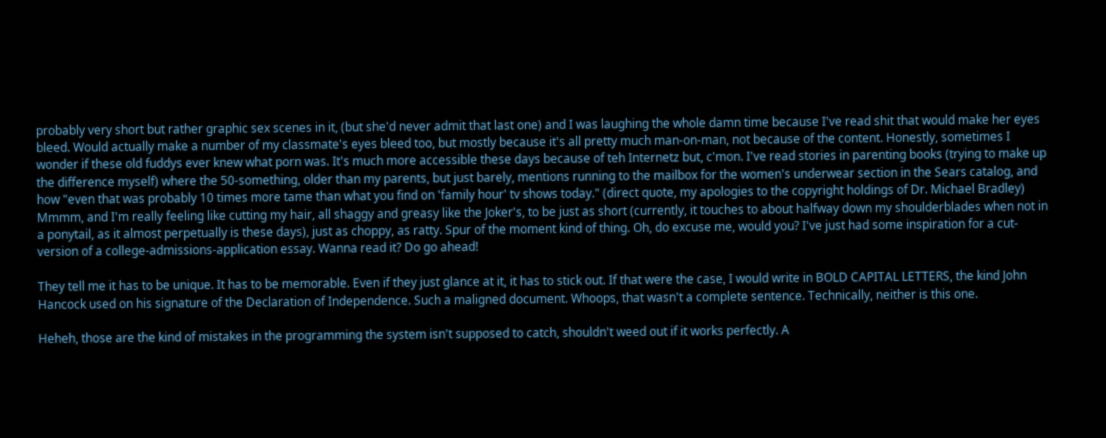probably very short but rather graphic sex scenes in it, (but she'd never admit that last one) and I was laughing the whole damn time because I've read shit that would make her eyes bleed. Would actually make a number of my classmate's eyes bleed too, but mostly because it's all pretty much man-on-man, not because of the content. Honestly, sometimes I wonder if these old fuddys ever knew what porn was. It's much more accessible these days because of teh Internetz but, c'mon. I've read stories in parenting books (trying to make up the difference myself) where the 50-something, older than my parents, but just barely, mentions running to the mailbox for the women's underwear section in the Sears catalog, and how "even that was probably 10 times more tame than what you find on 'family hour' tv shows today." (direct quote, my apologies to the copyright holdings of Dr. Michael Bradley) Mmmm, and I'm really feeling like cutting my hair, all shaggy and greasy like the Joker's, to be just as short (currently, it touches to about halfway down my shoulderblades when not in a ponytail, as it almost perpetually is these days), just as choppy, as ratty. Spur of the moment kind of thing. Oh, do excuse me, would you? I've just had some inspiration for a cut-version of a college-admissions-application essay. Wanna read it? Do go ahead!

They tell me it has to be unique. It has to be memorable. Even if they just glance at it, it has to stick out. If that were the case, I would write in BOLD CAPITAL LETTERS, the kind John Hancock used on his signature of the Declaration of Independence. Such a maligned document. Whoops, that wasn't a complete sentence. Technically, neither is this one.

Heheh, those are the kind of mistakes in the programming the system isn't supposed to catch, shouldn't weed out if it works perfectly. A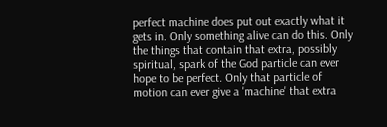perfect machine does put out exactly what it gets in. Only something alive can do this. Only the things that contain that extra, possibly spiritual, spark of the God particle can ever hope to be perfect. Only that particle of motion can ever give a 'machine' that extra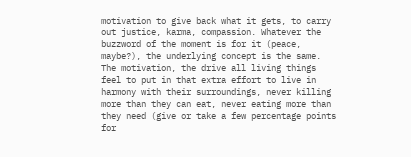motivation to give back what it gets, to carry out justice, karma, compassion. Whatever the buzzword of the moment is for it (peace, maybe?), the underlying concept is the same. The motivation, the drive all living things feel to put in that extra effort to live in harmony with their surroundings, never killing more than they can eat, never eating more than they need (give or take a few percentage points for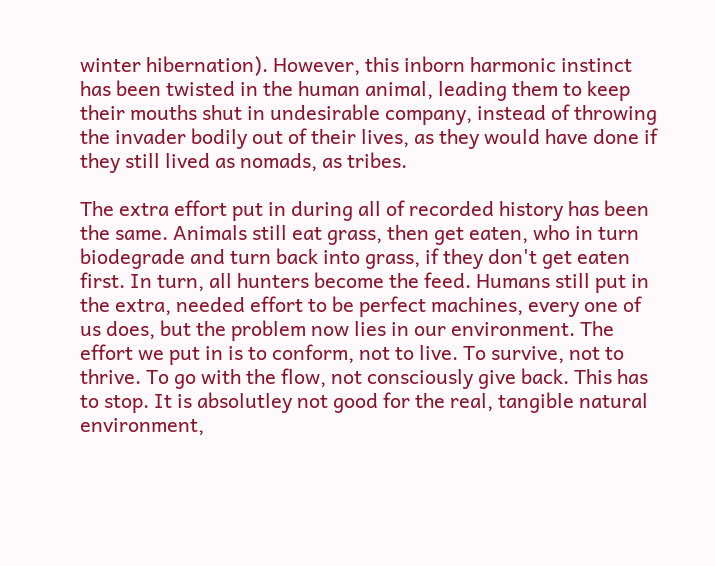winter hibernation). However, this inborn harmonic instinct has been twisted in the human animal, leading them to keep their mouths shut in undesirable company, instead of throwing the invader bodily out of their lives, as they would have done if they still lived as nomads, as tribes.

The extra effort put in during all of recorded history has been the same. Animals still eat grass, then get eaten, who in turn biodegrade and turn back into grass, if they don't get eaten first. In turn, all hunters become the feed. Humans still put in the extra, needed effort to be perfect machines, every one of us does, but the problem now lies in our environment. The effort we put in is to conform, not to live. To survive, not to thrive. To go with the flow, not consciously give back. This has to stop. It is absolutley not good for the real, tangible natural environment,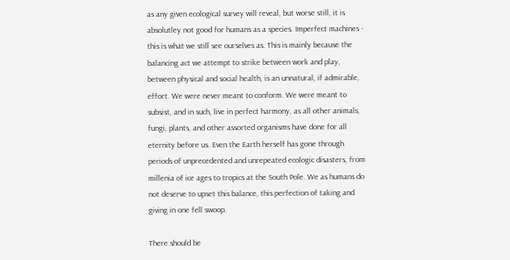as any given ecological survey will reveal, but worse still, it is absolutley not good for humans as a species. Imperfect machines - this is what we still see ourselves as. This is mainly because the balancing act we attempt to strike between work and play, between physical and social health, is an unnatural, if admirable, effort. We were never meant to conform. We were meant to subsist, and in such, live in perfect harmony, as all other animals, fungi, plants, and other assorted organisms have done for all eternity before us. Even the Earth herself has gone through periods of unprecedented and unrepeated ecologic disasters, from millenia of ice ages to tropics at the South Pole. We as humans do not deserve to upset this balance, this perfection of taking and giving in one fell swoop.

There should be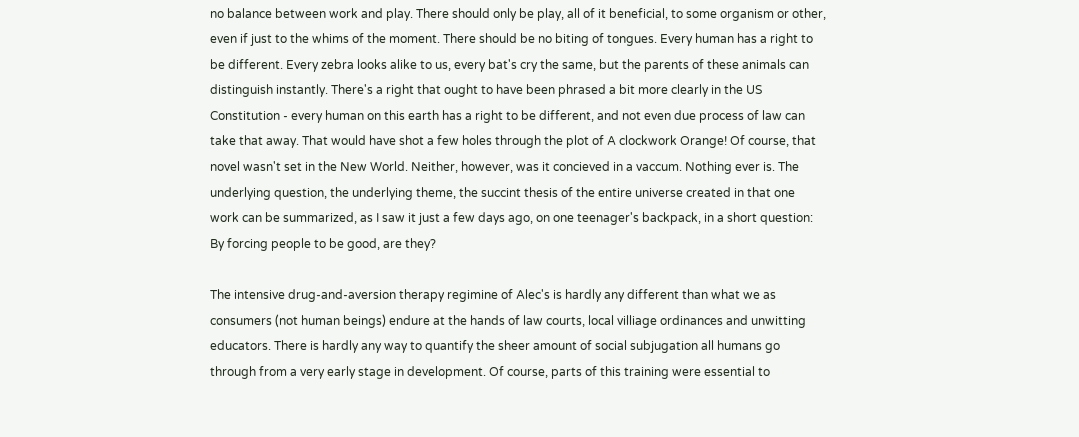no balance between work and play. There should only be play, all of it beneficial, to some organism or other, even if just to the whims of the moment. There should be no biting of tongues. Every human has a right to be different. Every zebra looks alike to us, every bat's cry the same, but the parents of these animals can distinguish instantly. There's a right that ought to have been phrased a bit more clearly in the US Constitution - every human on this earth has a right to be different, and not even due process of law can take that away. That would have shot a few holes through the plot of A clockwork Orange! Of course, that novel wasn't set in the New World. Neither, however, was it concieved in a vaccum. Nothing ever is. The underlying question, the underlying theme, the succint thesis of the entire universe created in that one work can be summarized, as I saw it just a few days ago, on one teenager's backpack, in a short question: By forcing people to be good, are they?

The intensive drug-and-aversion therapy regimine of Alec's is hardly any different than what we as consumers (not human beings) endure at the hands of law courts, local villiage ordinances and unwitting educators. There is hardly any way to quantify the sheer amount of social subjugation all humans go through from a very early stage in development. Of course, parts of this training were essential to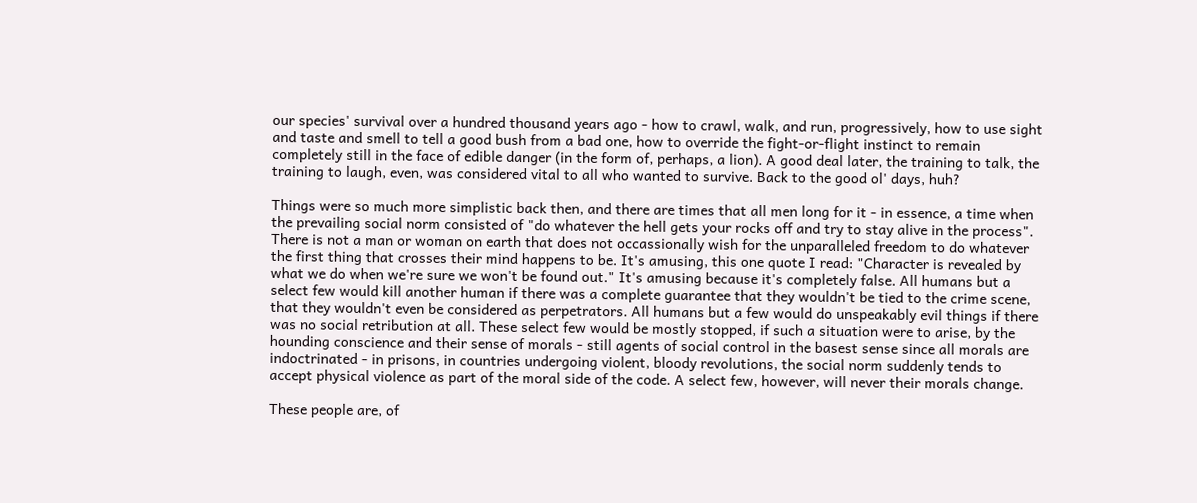our species' survival over a hundred thousand years ago - how to crawl, walk, and run, progressively, how to use sight and taste and smell to tell a good bush from a bad one, how to override the fight-or-flight instinct to remain completely still in the face of edible danger (in the form of, perhaps, a lion). A good deal later, the training to talk, the training to laugh, even, was considered vital to all who wanted to survive. Back to the good ol' days, huh?

Things were so much more simplistic back then, and there are times that all men long for it - in essence, a time when the prevailing social norm consisted of "do whatever the hell gets your rocks off and try to stay alive in the process". There is not a man or woman on earth that does not occassionally wish for the unparalleled freedom to do whatever the first thing that crosses their mind happens to be. It's amusing, this one quote I read: "Character is revealed by what we do when we're sure we won't be found out." It's amusing because it's completely false. All humans but a select few would kill another human if there was a complete guarantee that they wouldn't be tied to the crime scene, that they wouldn't even be considered as perpetrators. All humans but a few would do unspeakably evil things if there was no social retribution at all. These select few would be mostly stopped, if such a situation were to arise, by the hounding conscience and their sense of morals - still agents of social control in the basest sense since all morals are indoctrinated - in prisons, in countries undergoing violent, bloody revolutions, the social norm suddenly tends to accept physical violence as part of the moral side of the code. A select few, however, will never their morals change.

These people are, of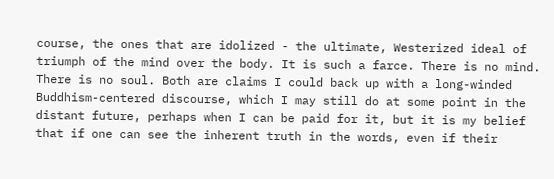course, the ones that are idolized - the ultimate, Westerized ideal of triumph of the mind over the body. It is such a farce. There is no mind. There is no soul. Both are claims I could back up with a long-winded Buddhism-centered discourse, which I may still do at some point in the distant future, perhaps when I can be paid for it, but it is my belief that if one can see the inherent truth in the words, even if their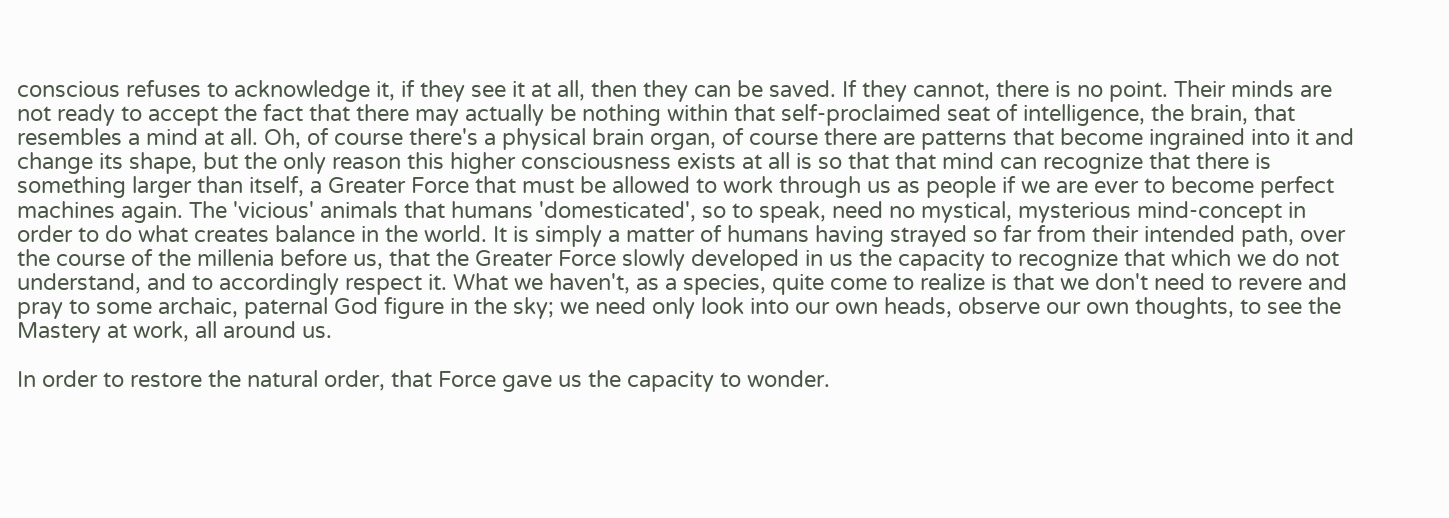conscious refuses to acknowledge it, if they see it at all, then they can be saved. If they cannot, there is no point. Their minds are not ready to accept the fact that there may actually be nothing within that self-proclaimed seat of intelligence, the brain, that resembles a mind at all. Oh, of course there's a physical brain organ, of course there are patterns that become ingrained into it and change its shape, but the only reason this higher consciousness exists at all is so that that mind can recognize that there is something larger than itself, a Greater Force that must be allowed to work through us as people if we are ever to become perfect machines again. The 'vicious' animals that humans 'domesticated', so to speak, need no mystical, mysterious mind-concept in order to do what creates balance in the world. It is simply a matter of humans having strayed so far from their intended path, over the course of the millenia before us, that the Greater Force slowly developed in us the capacity to recognize that which we do not understand, and to accordingly respect it. What we haven't, as a species, quite come to realize is that we don't need to revere and pray to some archaic, paternal God figure in the sky; we need only look into our own heads, observe our own thoughts, to see the Mastery at work, all around us.

In order to restore the natural order, that Force gave us the capacity to wonder.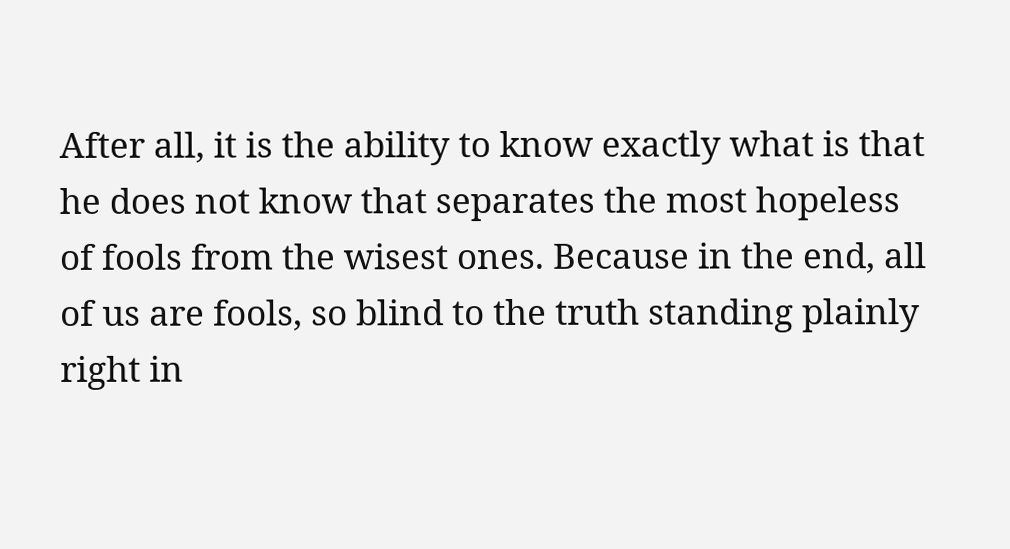After all, it is the ability to know exactly what is that he does not know that separates the most hopeless of fools from the wisest ones. Because in the end, all of us are fools, so blind to the truth standing plainly right in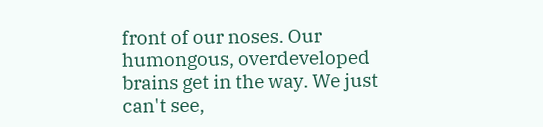front of our noses. Our humongous, overdeveloped brains get in the way. We just can't see,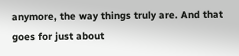anymore, the way things truly are. And that goes for just about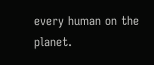every human on the planet.